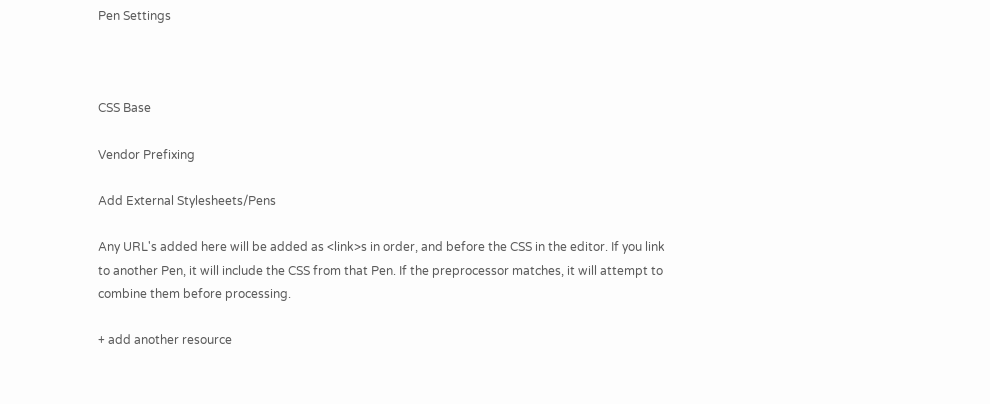Pen Settings



CSS Base

Vendor Prefixing

Add External Stylesheets/Pens

Any URL's added here will be added as <link>s in order, and before the CSS in the editor. If you link to another Pen, it will include the CSS from that Pen. If the preprocessor matches, it will attempt to combine them before processing.

+ add another resource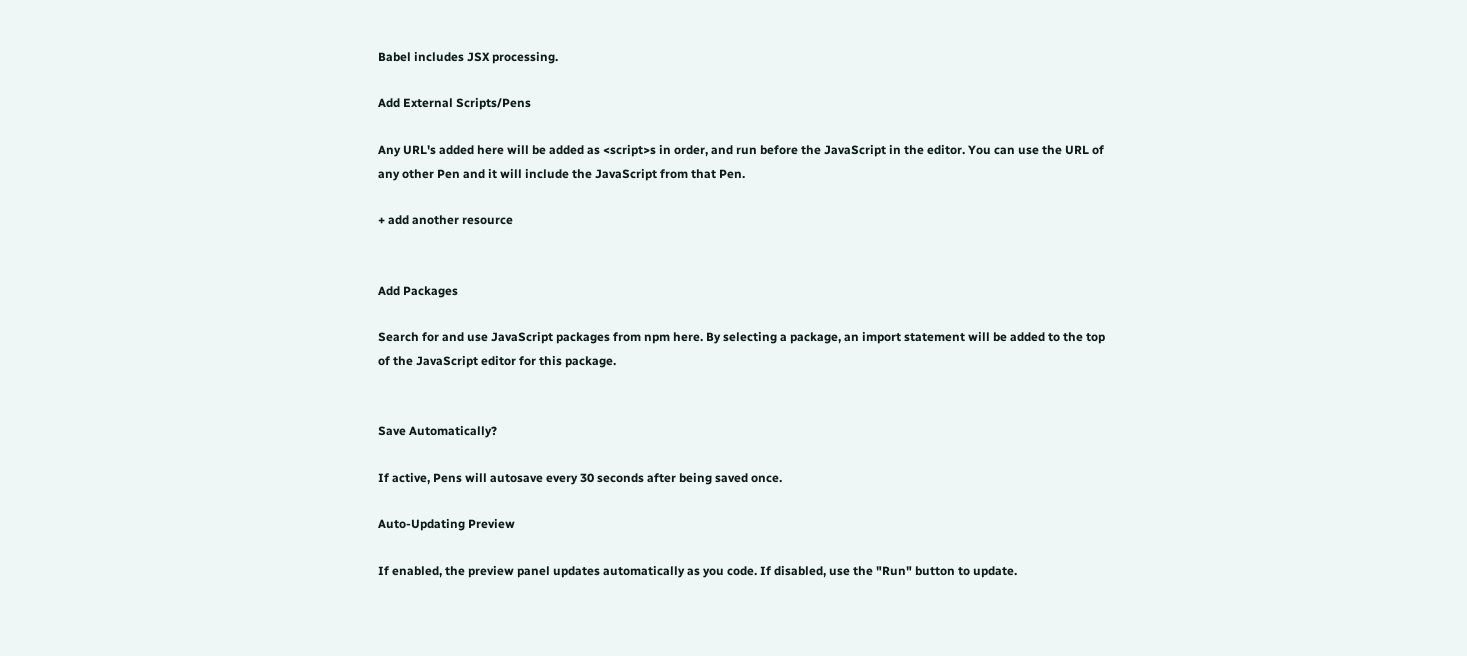Babel includes JSX processing.

Add External Scripts/Pens

Any URL's added here will be added as <script>s in order, and run before the JavaScript in the editor. You can use the URL of any other Pen and it will include the JavaScript from that Pen.

+ add another resource


Add Packages

Search for and use JavaScript packages from npm here. By selecting a package, an import statement will be added to the top of the JavaScript editor for this package.


Save Automatically?

If active, Pens will autosave every 30 seconds after being saved once.

Auto-Updating Preview

If enabled, the preview panel updates automatically as you code. If disabled, use the "Run" button to update.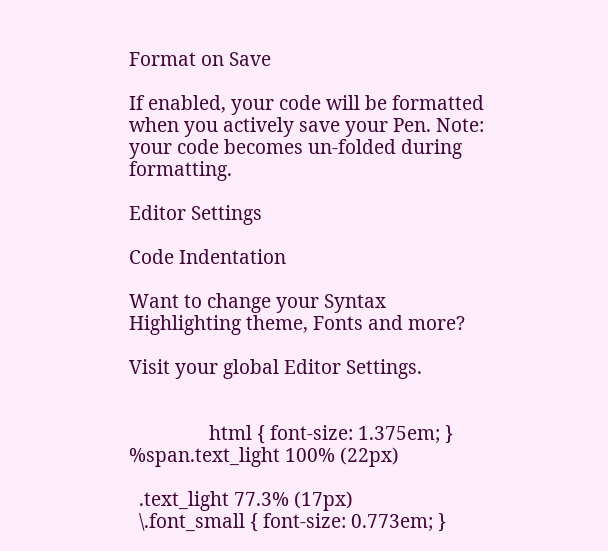Format on Save

If enabled, your code will be formatted when you actively save your Pen. Note: your code becomes un-folded during formatting.

Editor Settings

Code Indentation

Want to change your Syntax Highlighting theme, Fonts and more?

Visit your global Editor Settings.


                html { font-size: 1.375em; }
%span.text_light 100% (22px)

  .text_light 77.3% (17px)
  \.font_small { font-size: 0.773em; }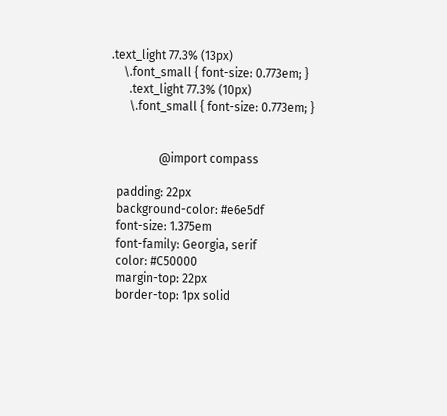.text_light 77.3% (13px)
    \.font_small { font-size: 0.773em; }
      .text_light 77.3% (10px)
      \.font_small { font-size: 0.773em; }


                @import compass

  padding: 22px
  background-color: #e6e5df
  font-size: 1.375em
  font-family: Georgia, serif
  color: #C50000
  margin-top: 22px
  border-top: 1px solid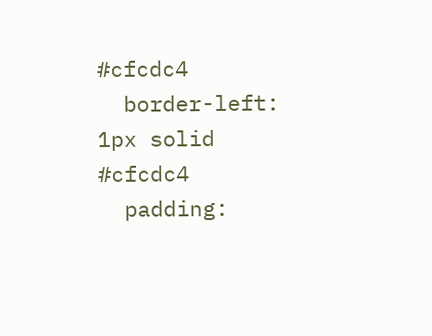#cfcdc4
  border-left: 1px solid #cfcdc4
  padding: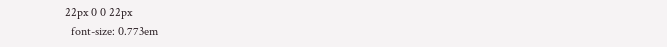22px 0 0 22px
  font-size: 0.773em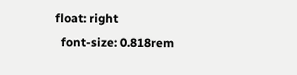float: right
  font-size: 0.818rem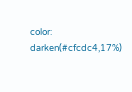color: darken(#cfcdc4,17%)